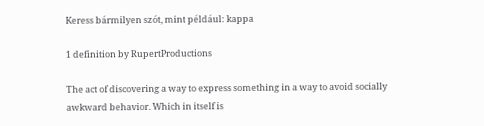Keress bármilyen szót, mint például: kappa

1 definition by RupertProductions

The act of discovering a way to express something in a way to avoid socially awkward behavior. Which in itself is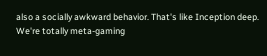also a socially awkward behavior. That's like Inception deep.
We're totally meta-gaming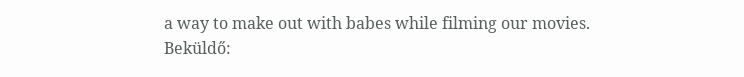a way to make out with babes while filming our movies.
Beküldő: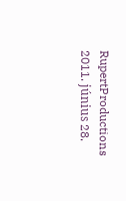RupertProductions 2011. június 28.